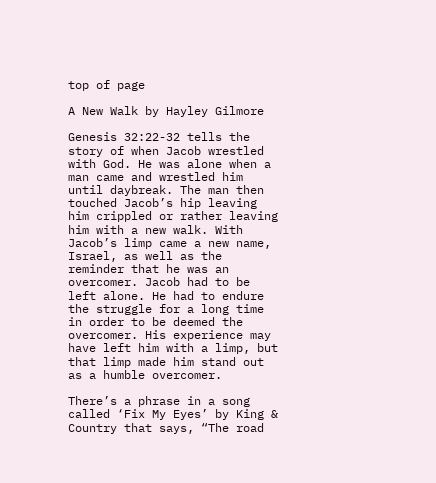top of page

A New Walk by Hayley Gilmore

Genesis 32:22-32 tells the story of when Jacob wrestled with God. He was alone when a man came and wrestled him until daybreak. The man then touched Jacob’s hip leaving him crippled or rather leaving him with a new walk. With Jacob’s limp came a new name, Israel, as well as the reminder that he was an overcomer. Jacob had to be left alone. He had to endure the struggle for a long time in order to be deemed the overcomer. His experience may have left him with a limp, but that limp made him stand out as a humble overcomer.

There’s a phrase in a song called ‘Fix My Eyes’ by King & Country that says, “The road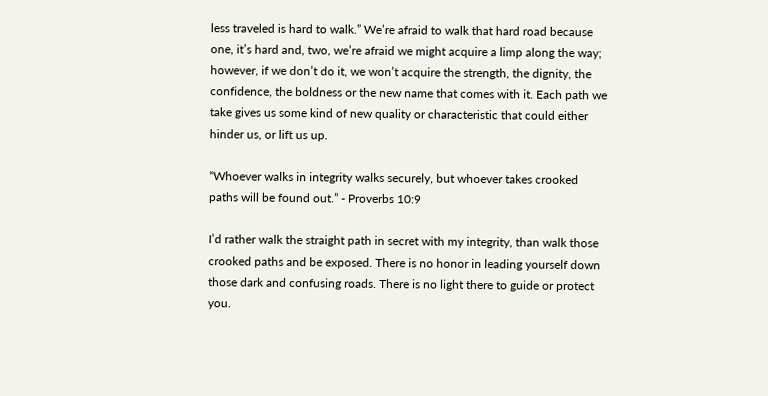less traveled is hard to walk.” We’re afraid to walk that hard road because one, it’s hard and, two, we’re afraid we might acquire a limp along the way; however, if we don’t do it, we won’t acquire the strength, the dignity, the confidence, the boldness or the new name that comes with it. Each path we take gives us some kind of new quality or characteristic that could either hinder us, or lift us up.

“Whoever walks in integrity walks securely, but whoever takes crooked paths will be found out.” - Proverbs 10:9

I’d rather walk the straight path in secret with my integrity, than walk those crooked paths and be exposed. There is no honor in leading yourself down those dark and confusing roads. There is no light there to guide or protect you.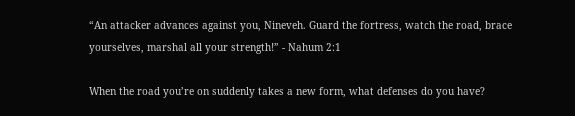“An attacker advances against you, Nineveh. Guard the fortress, watch the road, brace yourselves, marshal all your strength!” - Nahum 2:1

When the road you’re on suddenly takes a new form, what defenses do you have?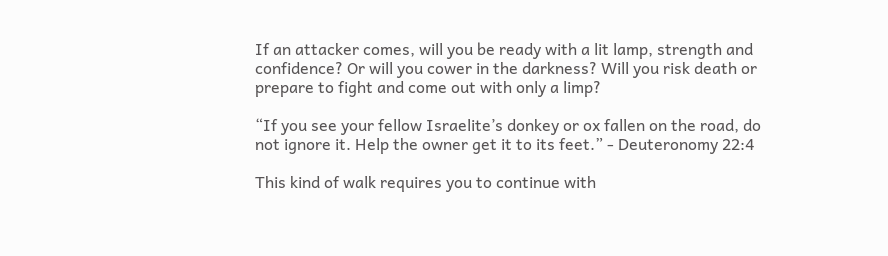If an attacker comes, will you be ready with a lit lamp, strength and confidence? Or will you cower in the darkness? Will you risk death or prepare to fight and come out with only a limp?

“If you see your fellow Israelite’s donkey or ox fallen on the road, do not ignore it. Help the owner get it to its feet.” - Deuteronomy 22:4

This kind of walk requires you to continue with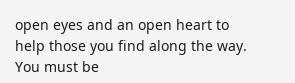open eyes and an open heart to help those you find along the way. You must be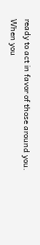ready to act in favor of those around you. When you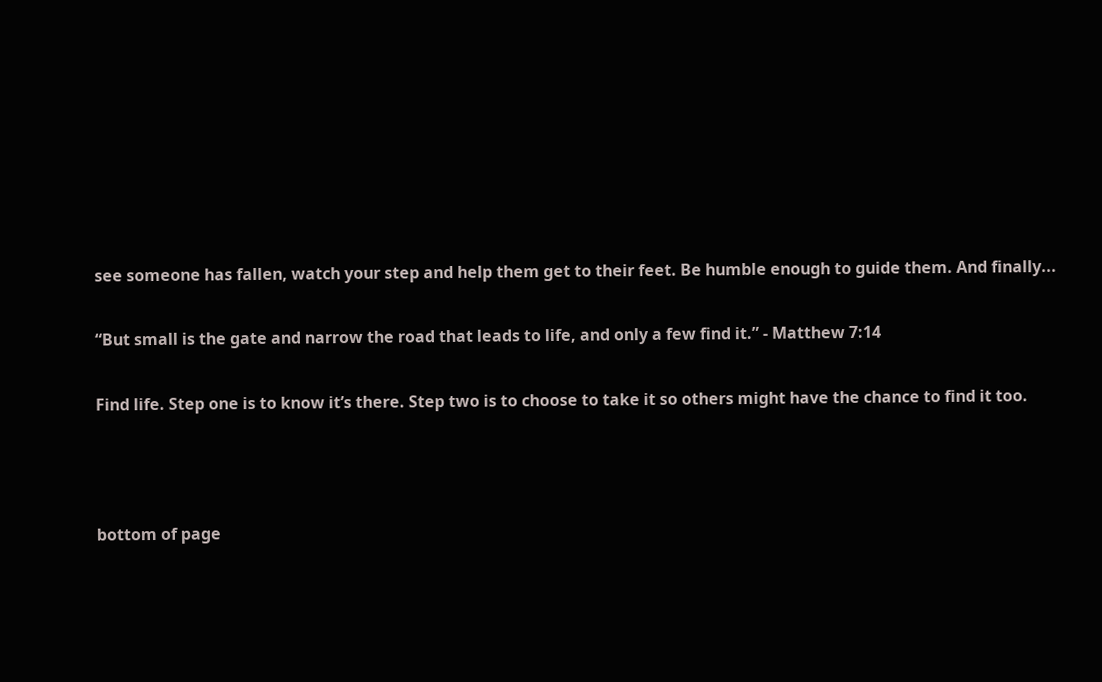see someone has fallen, watch your step and help them get to their feet. Be humble enough to guide them. And finally...

“But small is the gate and narrow the road that leads to life, and only a few find it.” - Matthew 7:14

Find life. Step one is to know it’s there. Step two is to choose to take it so others might have the chance to find it too.



bottom of page